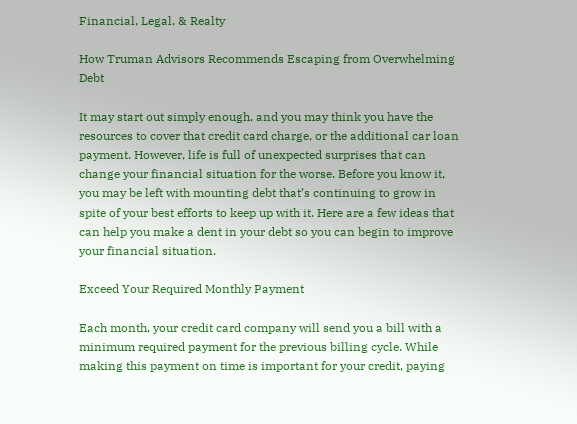Financial, Legal, & Realty

How Truman Advisors Recommends Escaping from Overwhelming Debt

It may start out simply enough, and you may think you have the resources to cover that credit card charge, or the additional car loan payment. However, life is full of unexpected surprises that can change your financial situation for the worse. Before you know it, you may be left with mounting debt that’s continuing to grow in spite of your best efforts to keep up with it. Here are a few ideas that can help you make a dent in your debt so you can begin to improve your financial situation.

Exceed Your Required Monthly Payment

Each month, your credit card company will send you a bill with a minimum required payment for the previous billing cycle. While making this payment on time is important for your credit, paying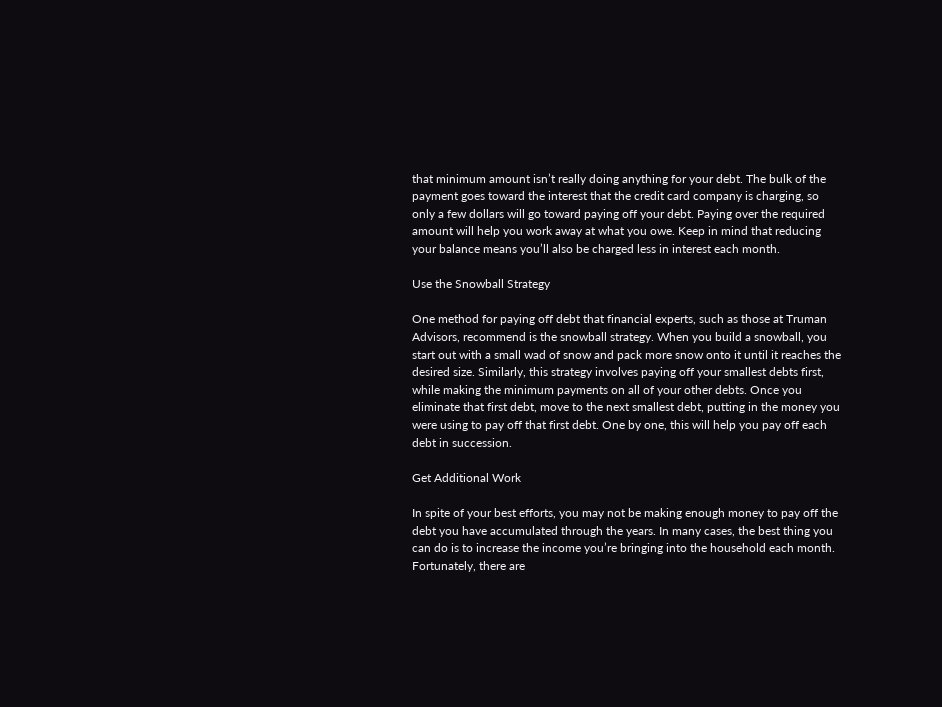that minimum amount isn’t really doing anything for your debt. The bulk of the payment goes toward the interest that the credit card company is charging, so only a few dollars will go toward paying off your debt. Paying over the required amount will help you work away at what you owe. Keep in mind that reducing your balance means you’ll also be charged less in interest each month.

Use the Snowball Strategy

One method for paying off debt that financial experts, such as those at Truman Advisors, recommend is the snowball strategy. When you build a snowball, you start out with a small wad of snow and pack more snow onto it until it reaches the desired size. Similarly, this strategy involves paying off your smallest debts first, while making the minimum payments on all of your other debts. Once you eliminate that first debt, move to the next smallest debt, putting in the money you were using to pay off that first debt. One by one, this will help you pay off each debt in succession.

Get Additional Work

In spite of your best efforts, you may not be making enough money to pay off the debt you have accumulated through the years. In many cases, the best thing you can do is to increase the income you’re bringing into the household each month. Fortunately, there are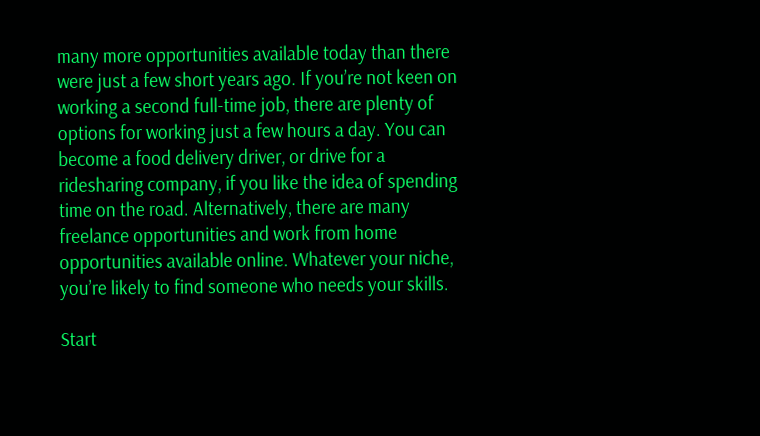many more opportunities available today than there were just a few short years ago. If you’re not keen on working a second full-time job, there are plenty of options for working just a few hours a day. You can become a food delivery driver, or drive for a ridesharing company, if you like the idea of spending time on the road. Alternatively, there are many freelance opportunities and work from home opportunities available online. Whatever your niche, you’re likely to find someone who needs your skills.

Start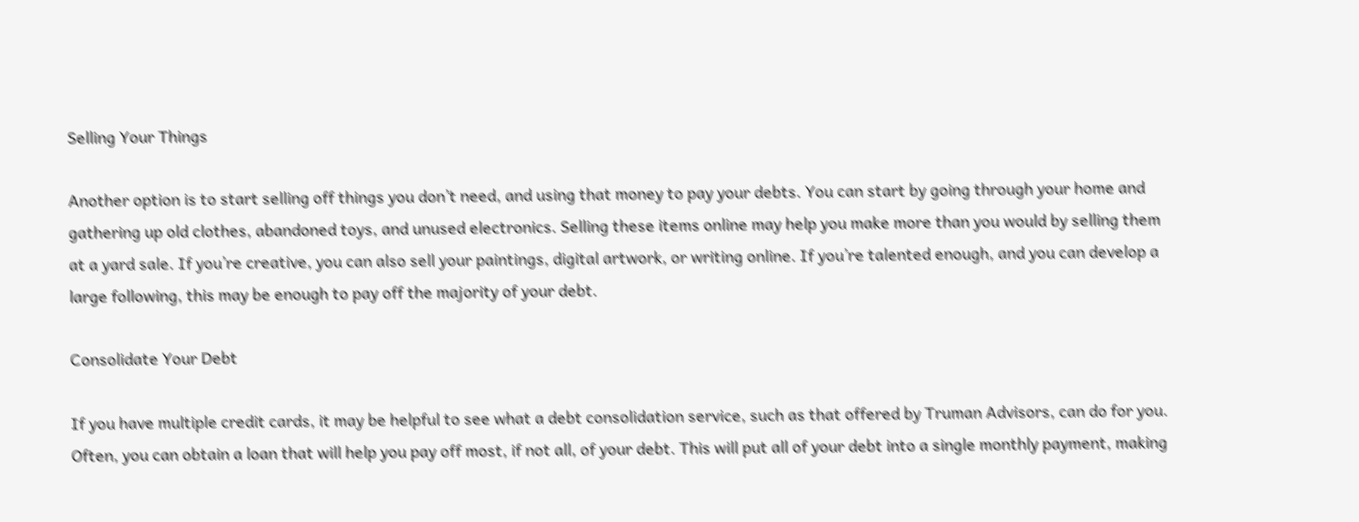Selling Your Things

Another option is to start selling off things you don’t need, and using that money to pay your debts. You can start by going through your home and gathering up old clothes, abandoned toys, and unused electronics. Selling these items online may help you make more than you would by selling them at a yard sale. If you’re creative, you can also sell your paintings, digital artwork, or writing online. If you’re talented enough, and you can develop a large following, this may be enough to pay off the majority of your debt.

Consolidate Your Debt

If you have multiple credit cards, it may be helpful to see what a debt consolidation service, such as that offered by Truman Advisors, can do for you. Often, you can obtain a loan that will help you pay off most, if not all, of your debt. This will put all of your debt into a single monthly payment, making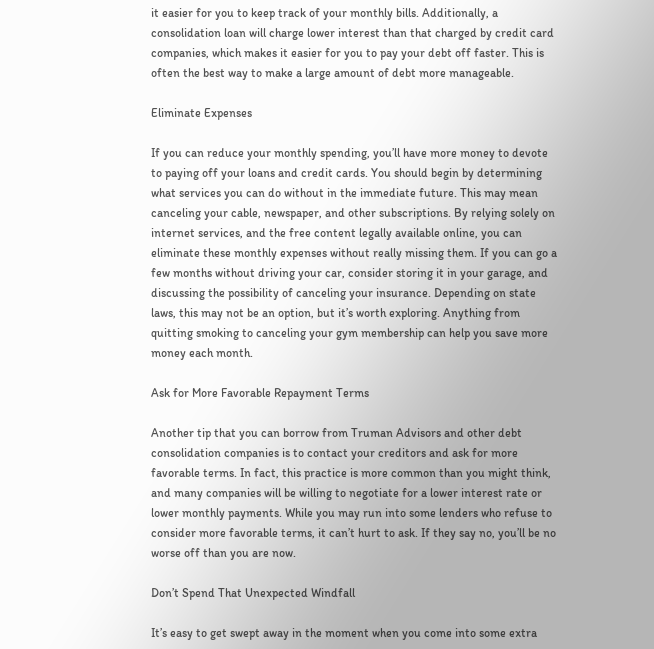it easier for you to keep track of your monthly bills. Additionally, a consolidation loan will charge lower interest than that charged by credit card companies, which makes it easier for you to pay your debt off faster. This is often the best way to make a large amount of debt more manageable.

Eliminate Expenses

If you can reduce your monthly spending, you’ll have more money to devote to paying off your loans and credit cards. You should begin by determining what services you can do without in the immediate future. This may mean canceling your cable, newspaper, and other subscriptions. By relying solely on internet services, and the free content legally available online, you can eliminate these monthly expenses without really missing them. If you can go a few months without driving your car, consider storing it in your garage, and discussing the possibility of canceling your insurance. Depending on state laws, this may not be an option, but it’s worth exploring. Anything from quitting smoking to canceling your gym membership can help you save more money each month.

Ask for More Favorable Repayment Terms

Another tip that you can borrow from Truman Advisors and other debt consolidation companies is to contact your creditors and ask for more favorable terms. In fact, this practice is more common than you might think, and many companies will be willing to negotiate for a lower interest rate or lower monthly payments. While you may run into some lenders who refuse to consider more favorable terms, it can’t hurt to ask. If they say no, you’ll be no worse off than you are now.

Don’t Spend That Unexpected Windfall

It’s easy to get swept away in the moment when you come into some extra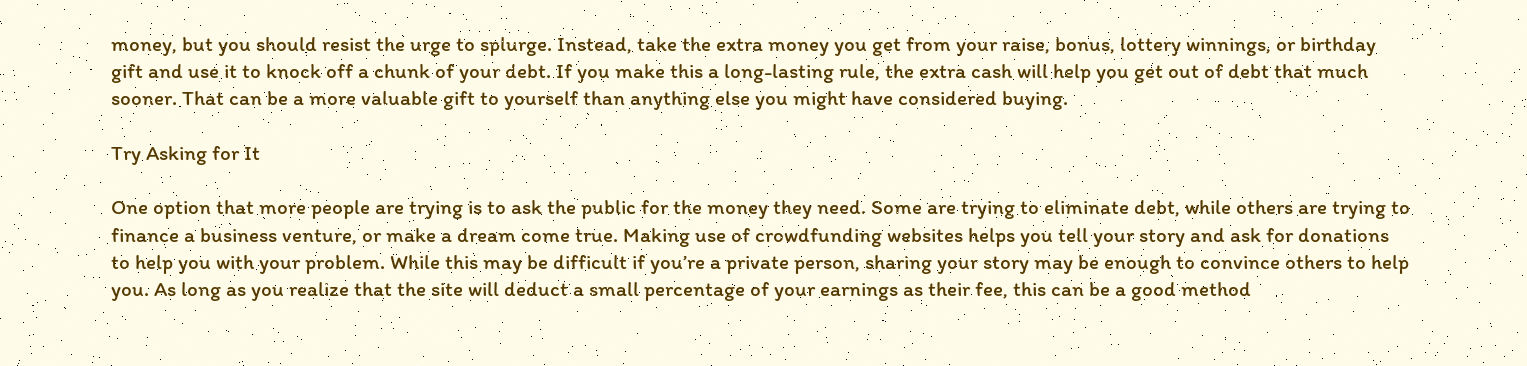money, but you should resist the urge to splurge. Instead, take the extra money you get from your raise, bonus, lottery winnings, or birthday gift and use it to knock off a chunk of your debt. If you make this a long-lasting rule, the extra cash will help you get out of debt that much sooner. That can be a more valuable gift to yourself than anything else you might have considered buying.

Try Asking for It

One option that more people are trying is to ask the public for the money they need. Some are trying to eliminate debt, while others are trying to finance a business venture, or make a dream come true. Making use of crowdfunding websites helps you tell your story and ask for donations to help you with your problem. While this may be difficult if you’re a private person, sharing your story may be enough to convince others to help you. As long as you realize that the site will deduct a small percentage of your earnings as their fee, this can be a good method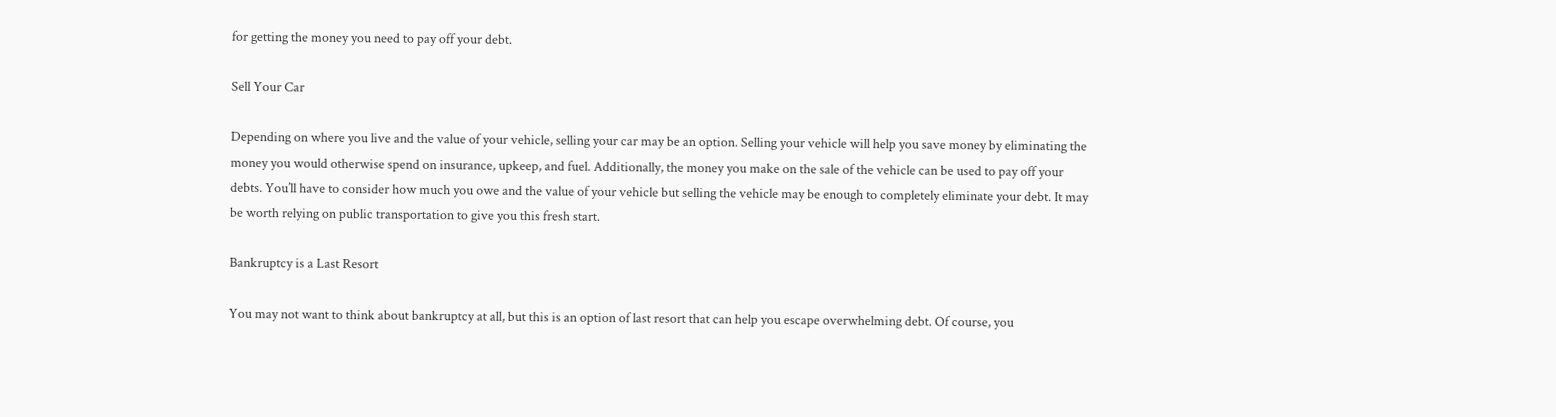for getting the money you need to pay off your debt.

Sell Your Car

Depending on where you live and the value of your vehicle, selling your car may be an option. Selling your vehicle will help you save money by eliminating the money you would otherwise spend on insurance, upkeep, and fuel. Additionally, the money you make on the sale of the vehicle can be used to pay off your debts. You’ll have to consider how much you owe and the value of your vehicle but selling the vehicle may be enough to completely eliminate your debt. It may be worth relying on public transportation to give you this fresh start.

Bankruptcy is a Last Resort

You may not want to think about bankruptcy at all, but this is an option of last resort that can help you escape overwhelming debt. Of course, you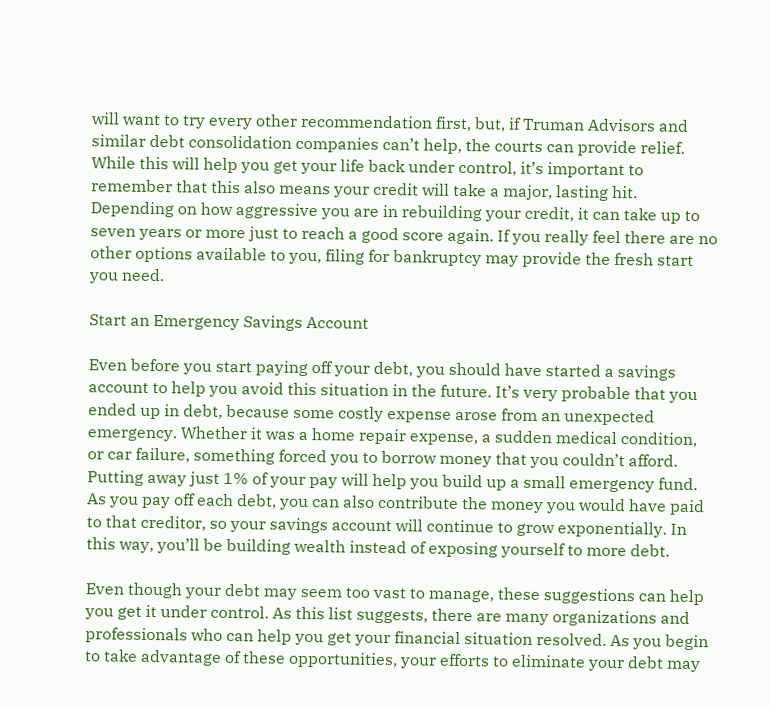will want to try every other recommendation first, but, if Truman Advisors and similar debt consolidation companies can’t help, the courts can provide relief. While this will help you get your life back under control, it’s important to remember that this also means your credit will take a major, lasting hit. Depending on how aggressive you are in rebuilding your credit, it can take up to seven years or more just to reach a good score again. If you really feel there are no other options available to you, filing for bankruptcy may provide the fresh start you need.

Start an Emergency Savings Account

Even before you start paying off your debt, you should have started a savings account to help you avoid this situation in the future. It’s very probable that you ended up in debt, because some costly expense arose from an unexpected emergency. Whether it was a home repair expense, a sudden medical condition, or car failure, something forced you to borrow money that you couldn’t afford. Putting away just 1% of your pay will help you build up a small emergency fund. As you pay off each debt, you can also contribute the money you would have paid to that creditor, so your savings account will continue to grow exponentially. In this way, you’ll be building wealth instead of exposing yourself to more debt.

Even though your debt may seem too vast to manage, these suggestions can help you get it under control. As this list suggests, there are many organizations and professionals who can help you get your financial situation resolved. As you begin to take advantage of these opportunities, your efforts to eliminate your debt may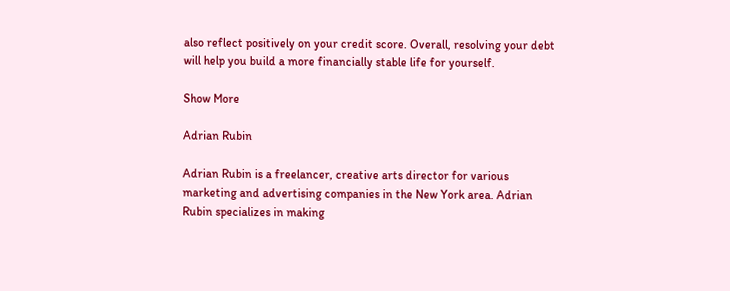also reflect positively on your credit score. Overall, resolving your debt will help you build a more financially stable life for yourself.

Show More

Adrian Rubin

Adrian Rubin is a freelancer, creative arts director for various marketing and advertising companies in the New York area. Adrian Rubin specializes in making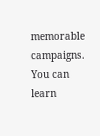memorable campaigns. You can learn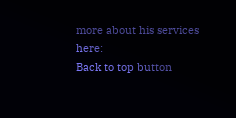more about his services here:
Back to top button